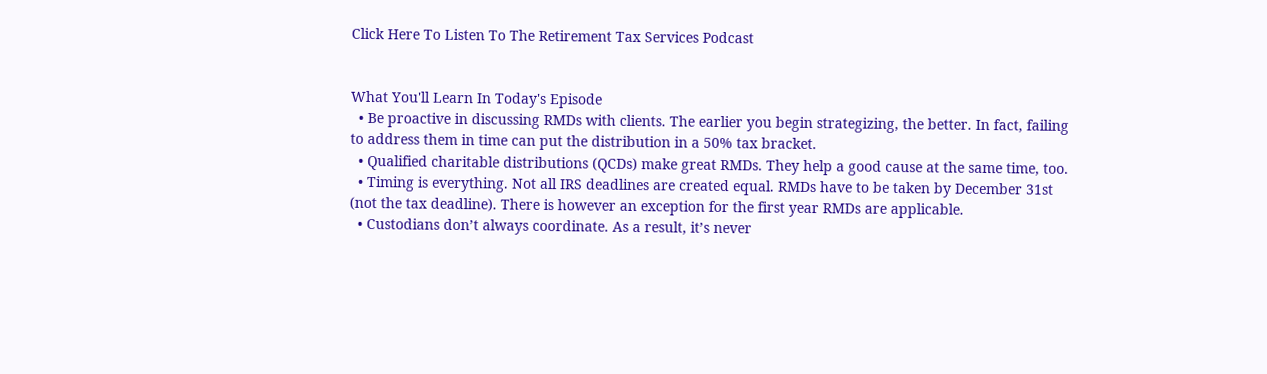Click Here To Listen To The Retirement Tax Services Podcast


What You'll Learn In Today's Episode
  • Be proactive in discussing RMDs with clients. The earlier you begin strategizing, the better. In fact, failing to address them in time can put the distribution in a 50% tax bracket.
  • Qualified charitable distributions (QCDs) make great RMDs. They help a good cause at the same time, too.
  • Timing is everything. Not all IRS deadlines are created equal. RMDs have to be taken by December 31st (not the tax deadline). There is however an exception for the first year RMDs are applicable.
  • Custodians don’t always coordinate. As a result, it’s never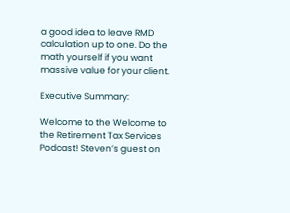a good idea to leave RMD calculation up to one. Do the math yourself if you want massive value for your client.

Executive Summary:

Welcome to the Welcome to the Retirement Tax Services Podcast! Steven’s guest on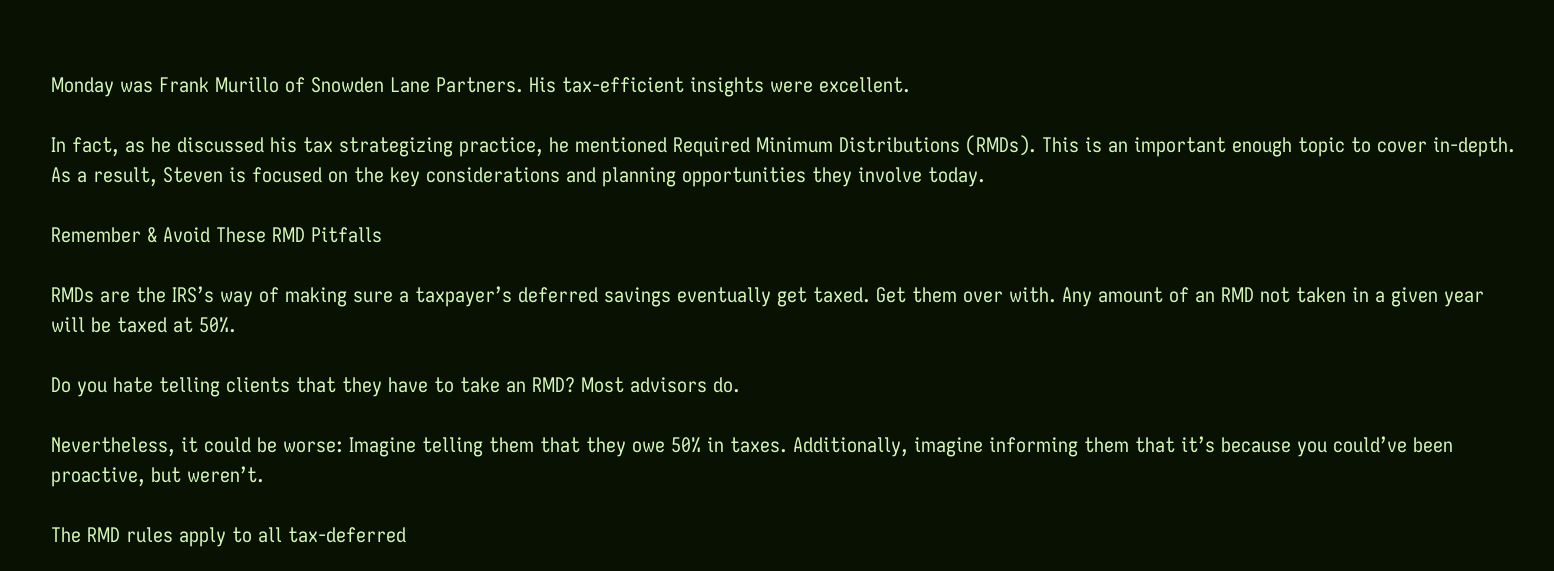Monday was Frank Murillo of Snowden Lane Partners. His tax-efficient insights were excellent.

In fact, as he discussed his tax strategizing practice, he mentioned Required Minimum Distributions (RMDs). This is an important enough topic to cover in-depth. As a result, Steven is focused on the key considerations and planning opportunities they involve today.

Remember & Avoid These RMD Pitfalls

RMDs are the IRS’s way of making sure a taxpayer’s deferred savings eventually get taxed. Get them over with. Any amount of an RMD not taken in a given year will be taxed at 50%.

Do you hate telling clients that they have to take an RMD? Most advisors do.

Nevertheless, it could be worse: Imagine telling them that they owe 50% in taxes. Additionally, imagine informing them that it’s because you could’ve been proactive, but weren’t.

The RMD rules apply to all tax-deferred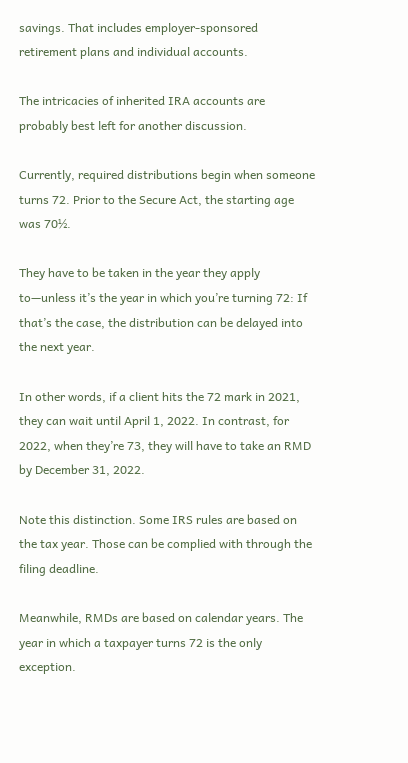savings. That includes employer-sponsored retirement plans and individual accounts.

The intricacies of inherited IRA accounts are probably best left for another discussion.

Currently, required distributions begin when someone turns 72. Prior to the Secure Act, the starting age was 70½.

They have to be taken in the year they apply to—unless it’s the year in which you’re turning 72: If that’s the case, the distribution can be delayed into the next year.

In other words, if a client hits the 72 mark in 2021, they can wait until April 1, 2022. In contrast, for 2022, when they’re 73, they will have to take an RMD by December 31, 2022.

Note this distinction. Some IRS rules are based on the tax year. Those can be complied with through the filing deadline.

Meanwhile, RMDs are based on calendar years. The year in which a taxpayer turns 72 is the only exception.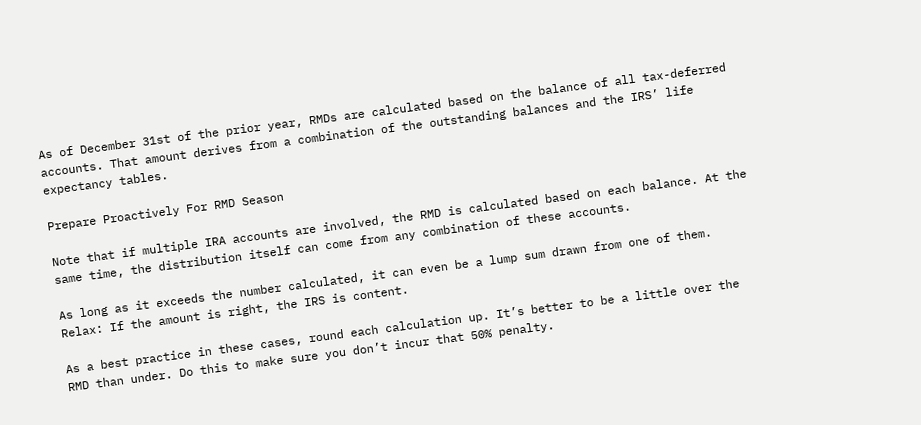As of December 31st of the prior year, RMDs are calculated based on the balance of all tax-deferred accounts. That amount derives from a combination of the outstanding balances and the IRS’ life expectancy tables.

Prepare Proactively For RMD Season

Note that if multiple IRA accounts are involved, the RMD is calculated based on each balance. At the same time, the distribution itself can come from any combination of these accounts.

As long as it exceeds the number calculated, it can even be a lump sum drawn from one of them. Relax: If the amount is right, the IRS is content.

As a best practice in these cases, round each calculation up. It’s better to be a little over the RMD than under. Do this to make sure you don’t incur that 50% penalty.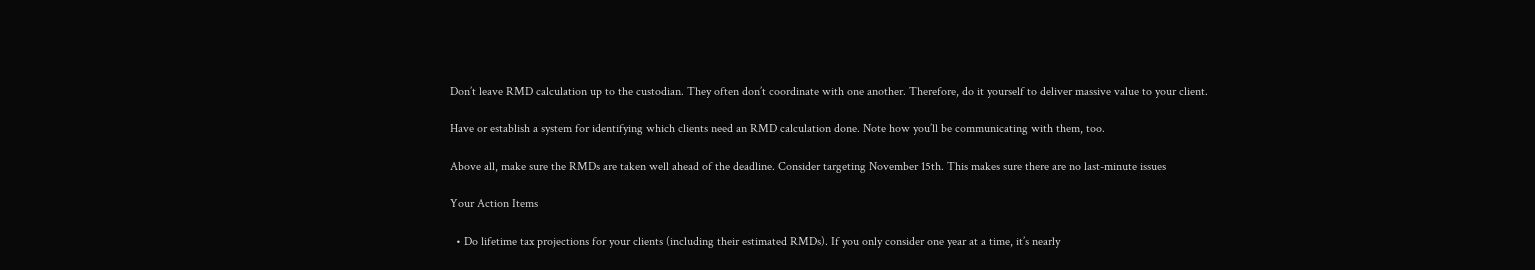Don’t leave RMD calculation up to the custodian. They often don’t coordinate with one another. Therefore, do it yourself to deliver massive value to your client.

Have or establish a system for identifying which clients need an RMD calculation done. Note how you’ll be communicating with them, too.

Above all, make sure the RMDs are taken well ahead of the deadline. Consider targeting November 15th. This makes sure there are no last-minute issues

Your Action Items

  • Do lifetime tax projections for your clients (including their estimated RMDs). If you only consider one year at a time, it’s nearly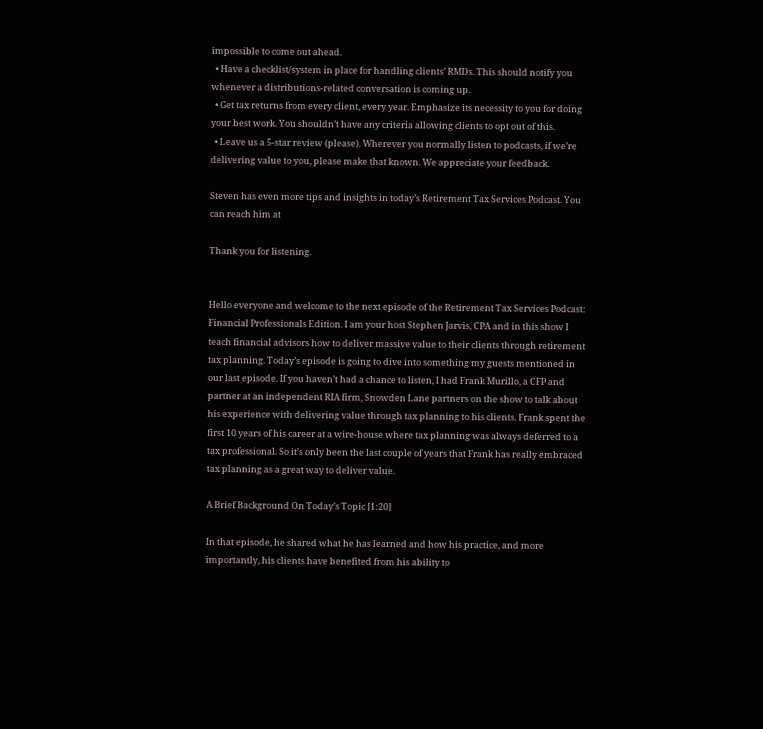impossible to come out ahead.
  • Have a checklist/system in place for handling clients’ RMDs. This should notify you whenever a distributions-related conversation is coming up.
  • Get tax returns from every client, every year. Emphasize its necessity to you for doing your best work. You shouldn’t have any criteria allowing clients to opt out of this.
  • Leave us a 5-star review (please). Wherever you normally listen to podcasts, if we’re delivering value to you, please make that known. We appreciate your feedback.

Steven has even more tips and insights in today’s Retirement Tax Services Podcast. You can reach him at

Thank you for listening.


Hello everyone and welcome to the next episode of the Retirement Tax Services Podcast: Financial Professionals Edition. I am your host Stephen Jarvis, CPA and in this show I teach financial advisors how to deliver massive value to their clients through retirement tax planning. Today’s episode is going to dive into something my guests mentioned in our last episode. If you haven’t had a chance to listen, I had Frank Murillo, a CFP and partner at an independent RIA firm, Snowden Lane partners on the show to talk about his experience with delivering value through tax planning to his clients. Frank spent the first 10 years of his career at a wire-house where tax planning was always deferred to a tax professional. So it’s only been the last couple of years that Frank has really embraced tax planning as a great way to deliver value.

A Brief Background On Today’s Topic [1:20]

In that episode, he shared what he has learned and how his practice, and more importantly, his clients have benefited from his ability to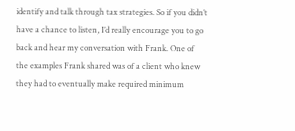identify and talk through tax strategies. So if you didn’t have a chance to listen, I’d really encourage you to go back and hear my conversation with Frank. One of the examples Frank shared was of a client who knew they had to eventually make required minimum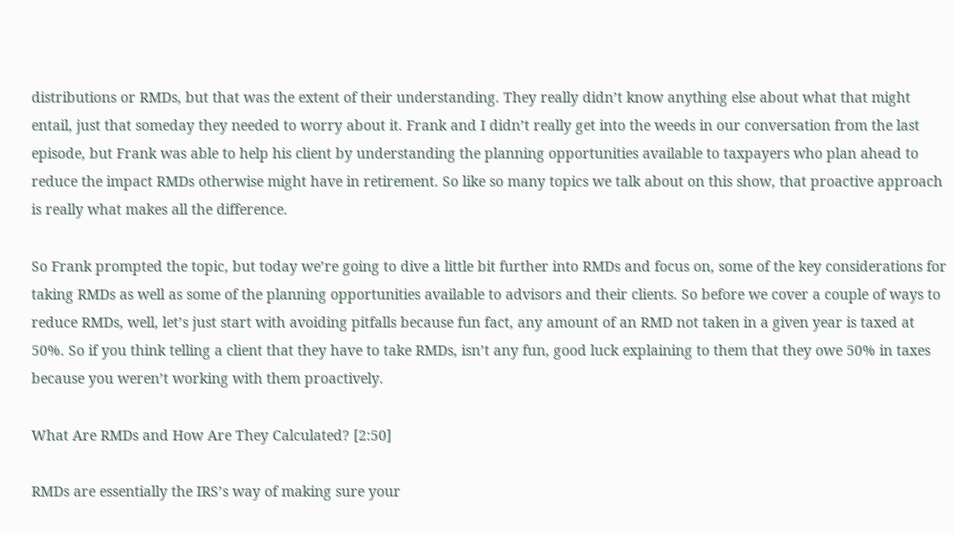distributions or RMDs, but that was the extent of their understanding. They really didn’t know anything else about what that might entail, just that someday they needed to worry about it. Frank and I didn’t really get into the weeds in our conversation from the last episode, but Frank was able to help his client by understanding the planning opportunities available to taxpayers who plan ahead to reduce the impact RMDs otherwise might have in retirement. So like so many topics we talk about on this show, that proactive approach is really what makes all the difference.

So Frank prompted the topic, but today we’re going to dive a little bit further into RMDs and focus on, some of the key considerations for taking RMDs as well as some of the planning opportunities available to advisors and their clients. So before we cover a couple of ways to reduce RMDs, well, let’s just start with avoiding pitfalls because fun fact, any amount of an RMD not taken in a given year is taxed at 50%. So if you think telling a client that they have to take RMDs, isn’t any fun, good luck explaining to them that they owe 50% in taxes because you weren’t working with them proactively.

What Are RMDs and How Are They Calculated? [2:50]

RMDs are essentially the IRS’s way of making sure your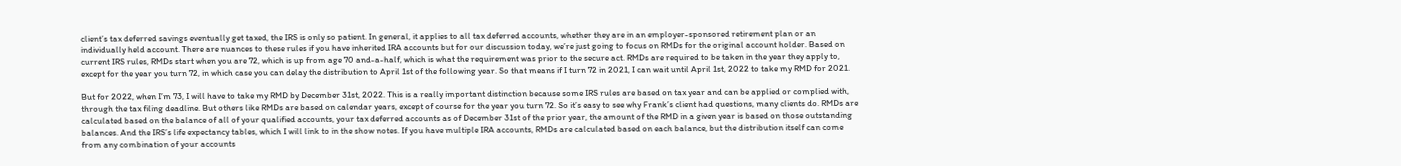client’s tax deferred savings eventually get taxed, the IRS is only so patient. In general, it applies to all tax deferred accounts, whether they are in an employer-sponsored retirement plan or an individually held account. There are nuances to these rules if you have inherited IRA accounts but for our discussion today, we’re just going to focus on RMDs for the original account holder. Based on current IRS rules, RMDs start when you are 72, which is up from age 70 and-a-half, which is what the requirement was prior to the secure act. RMDs are required to be taken in the year they apply to, except for the year you turn 72, in which case you can delay the distribution to April 1st of the following year. So that means if I turn 72 in 2021, I can wait until April 1st, 2022 to take my RMD for 2021.

But for 2022, when I’m 73, I will have to take my RMD by December 31st, 2022. This is a really important distinction because some IRS rules are based on tax year and can be applied or complied with, through the tax filing deadline. But others like RMDs are based on calendar years, except of course for the year you turn 72. So it’s easy to see why Frank’s client had questions, many clients do. RMDs are calculated based on the balance of all of your qualified accounts, your tax deferred accounts as of December 31st of the prior year, the amount of the RMD in a given year is based on those outstanding balances. And the IRS’s life expectancy tables, which I will link to in the show notes. If you have multiple IRA accounts, RMDs are calculated based on each balance, but the distribution itself can come from any combination of your accounts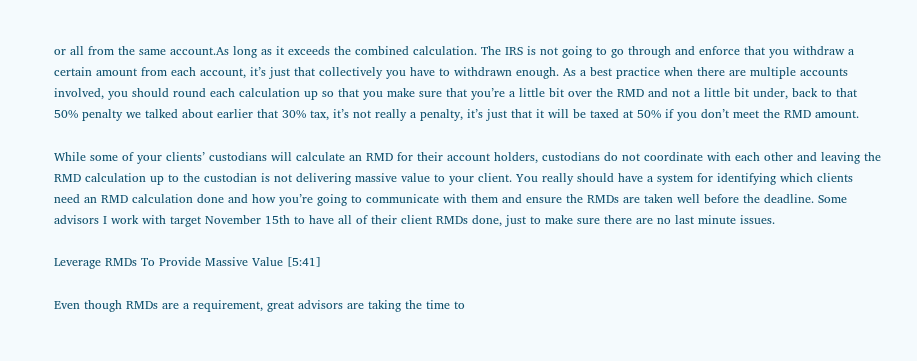or all from the same account.As long as it exceeds the combined calculation. The IRS is not going to go through and enforce that you withdraw a certain amount from each account, it’s just that collectively you have to withdrawn enough. As a best practice when there are multiple accounts involved, you should round each calculation up so that you make sure that you’re a little bit over the RMD and not a little bit under, back to that 50% penalty we talked about earlier that 30% tax, it’s not really a penalty, it’s just that it will be taxed at 50% if you don’t meet the RMD amount.

While some of your clients’ custodians will calculate an RMD for their account holders, custodians do not coordinate with each other and leaving the RMD calculation up to the custodian is not delivering massive value to your client. You really should have a system for identifying which clients need an RMD calculation done and how you’re going to communicate with them and ensure the RMDs are taken well before the deadline. Some advisors I work with target November 15th to have all of their client RMDs done, just to make sure there are no last minute issues.

Leverage RMDs To Provide Massive Value [5:41]

Even though RMDs are a requirement, great advisors are taking the time to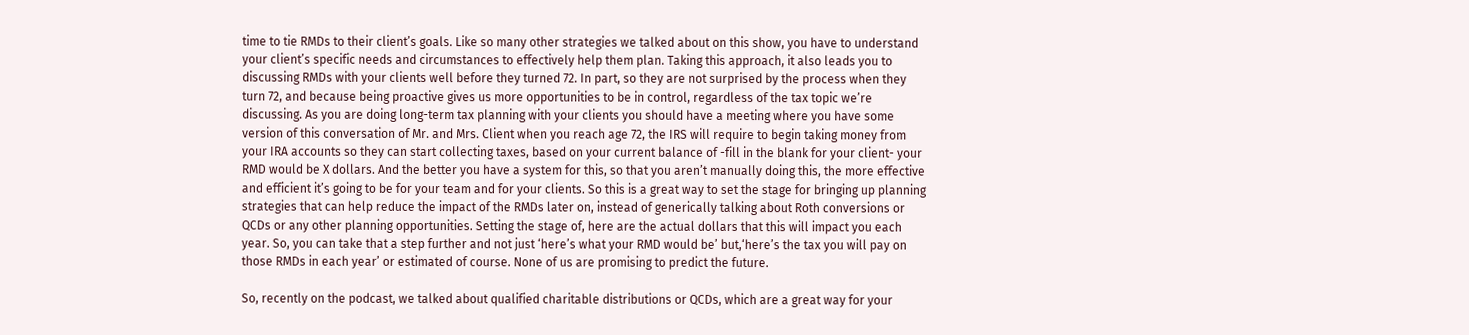time to tie RMDs to their client’s goals. Like so many other strategies we talked about on this show, you have to understand your client’s specific needs and circumstances to effectively help them plan. Taking this approach, it also leads you to discussing RMDs with your clients well before they turned 72. In part, so they are not surprised by the process when they turn 72, and because being proactive gives us more opportunities to be in control, regardless of the tax topic we’re discussing. As you are doing long-term tax planning with your clients you should have a meeting where you have some version of this conversation of Mr. and Mrs. Client when you reach age 72, the IRS will require to begin taking money from your IRA accounts so they can start collecting taxes, based on your current balance of -fill in the blank for your client- your RMD would be X dollars. And the better you have a system for this, so that you aren’t manually doing this, the more effective and efficient it’s going to be for your team and for your clients. So this is a great way to set the stage for bringing up planning strategies that can help reduce the impact of the RMDs later on, instead of generically talking about Roth conversions or QCDs or any other planning opportunities. Setting the stage of, here are the actual dollars that this will impact you each year. So, you can take that a step further and not just ‘here’s what your RMD would be’ but,‘here’s the tax you will pay on those RMDs in each year’ or estimated of course. None of us are promising to predict the future.

So, recently on the podcast, we talked about qualified charitable distributions or QCDs, which are a great way for your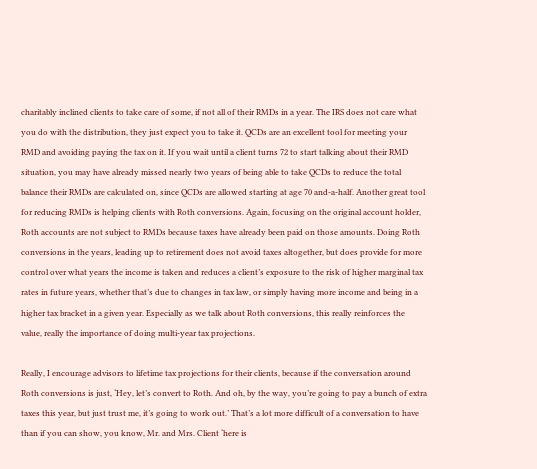charitably inclined clients to take care of some, if not all of their RMDs in a year. The IRS does not care what you do with the distribution, they just expect you to take it. QCDs are an excellent tool for meeting your RMD and avoiding paying the tax on it. If you wait until a client turns 72 to start talking about their RMD situation, you may have already missed nearly two years of being able to take QCDs to reduce the total balance their RMDs are calculated on, since QCDs are allowed starting at age 70 and-a-half. Another great tool for reducing RMDs is helping clients with Roth conversions. Again, focusing on the original account holder, Roth accounts are not subject to RMDs because taxes have already been paid on those amounts. Doing Roth conversions in the years, leading up to retirement does not avoid taxes altogether, but does provide for more control over what years the income is taken and reduces a client’s exposure to the risk of higher marginal tax rates in future years, whether that’s due to changes in tax law, or simply having more income and being in a higher tax bracket in a given year. Especially as we talk about Roth conversions, this really reinforces the value, really the importance of doing multi-year tax projections.

Really, I encourage advisors to lifetime tax projections for their clients, because if the conversation around Roth conversions is just, ‘Hey, let’s convert to Roth. And oh, by the way, you’re going to pay a bunch of extra taxes this year, but just trust me, it’s going to work out.’ That’s a lot more difficult of a conversation to have than if you can show, you know, Mr. and Mrs. Client ‘here is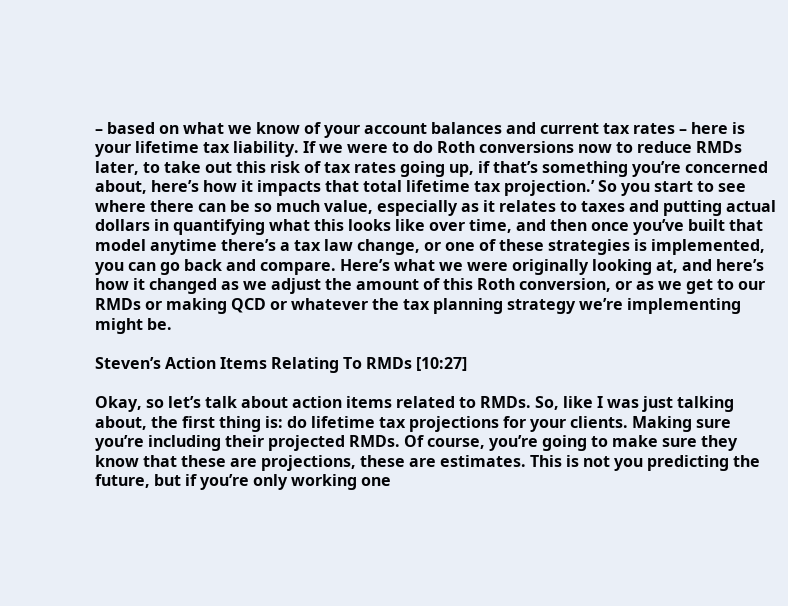– based on what we know of your account balances and current tax rates – here is your lifetime tax liability. If we were to do Roth conversions now to reduce RMDs later, to take out this risk of tax rates going up, if that’s something you’re concerned about, here’s how it impacts that total lifetime tax projection.’ So you start to see where there can be so much value, especially as it relates to taxes and putting actual dollars in quantifying what this looks like over time, and then once you’ve built that model anytime there’s a tax law change, or one of these strategies is implemented, you can go back and compare. Here’s what we were originally looking at, and here’s how it changed as we adjust the amount of this Roth conversion, or as we get to our RMDs or making QCD or whatever the tax planning strategy we’re implementing might be.

Steven’s Action Items Relating To RMDs [10:27]

Okay, so let’s talk about action items related to RMDs. So, like I was just talking about, the first thing is: do lifetime tax projections for your clients. Making sure you’re including their projected RMDs. Of course, you’re going to make sure they know that these are projections, these are estimates. This is not you predicting the future, but if you’re only working one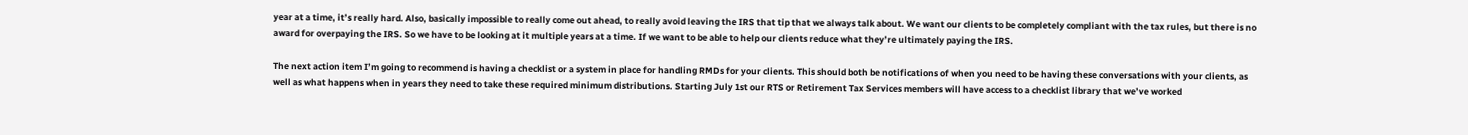year at a time, it’s really hard. Also, basically impossible to really come out ahead, to really avoid leaving the IRS that tip that we always talk about. We want our clients to be completely compliant with the tax rules, but there is no award for overpaying the IRS. So we have to be looking at it multiple years at a time. If we want to be able to help our clients reduce what they’re ultimately paying the IRS.

The next action item I’m going to recommend is having a checklist or a system in place for handling RMDs for your clients. This should both be notifications of when you need to be having these conversations with your clients, as well as what happens when in years they need to take these required minimum distributions. Starting July 1st our RTS or Retirement Tax Services members will have access to a checklist library that we’ve worked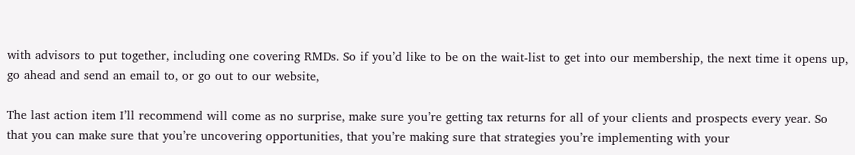with advisors to put together, including one covering RMDs. So if you’d like to be on the wait-list to get into our membership, the next time it opens up, go ahead and send an email to, or go out to our website,

The last action item I’ll recommend will come as no surprise, make sure you’re getting tax returns for all of your clients and prospects every year. So that you can make sure that you’re uncovering opportunities, that you’re making sure that strategies you’re implementing with your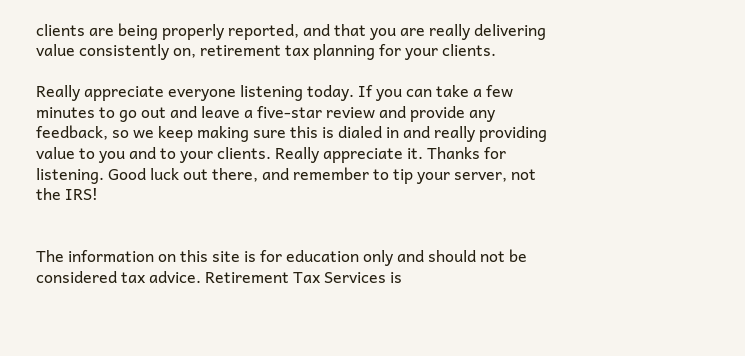clients are being properly reported, and that you are really delivering value consistently on, retirement tax planning for your clients.

Really appreciate everyone listening today. If you can take a few minutes to go out and leave a five-star review and provide any feedback, so we keep making sure this is dialed in and really providing value to you and to your clients. Really appreciate it. Thanks for listening. Good luck out there, and remember to tip your server, not the IRS!


The information on this site is for education only and should not be considered tax advice. Retirement Tax Services is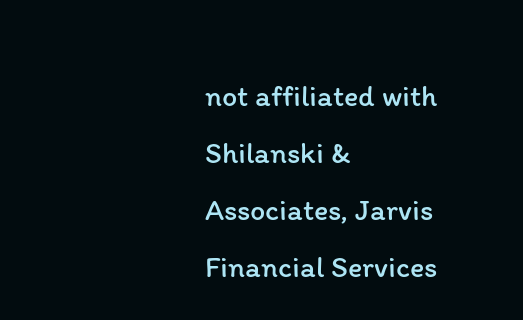not affiliated with Shilanski & Associates, Jarvis Financial Services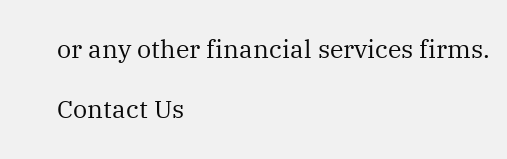or any other financial services firms.

Contact Us